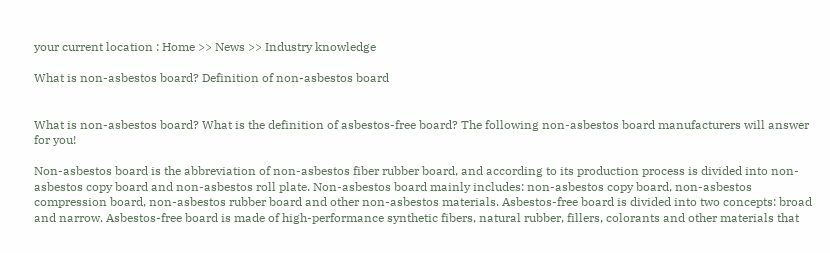your current location : Home >> News >> Industry knowledge

What is non-asbestos board? Definition of non-asbestos board


What is non-asbestos board? What is the definition of asbestos-free board? The following non-asbestos board manufacturers will answer for you!

Non-asbestos board is the abbreviation of non-asbestos fiber rubber board, and according to its production process is divided into non-asbestos copy board and non-asbestos roll plate. Non-asbestos board mainly includes: non-asbestos copy board, non-asbestos compression board, non-asbestos rubber board and other non-asbestos materials. Asbestos-free board is divided into two concepts: broad and narrow. Asbestos-free board is made of high-performance synthetic fibers, natural rubber, fillers, colorants and other materials that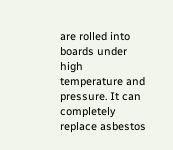are rolled into boards under high temperature and pressure. It can completely replace asbestos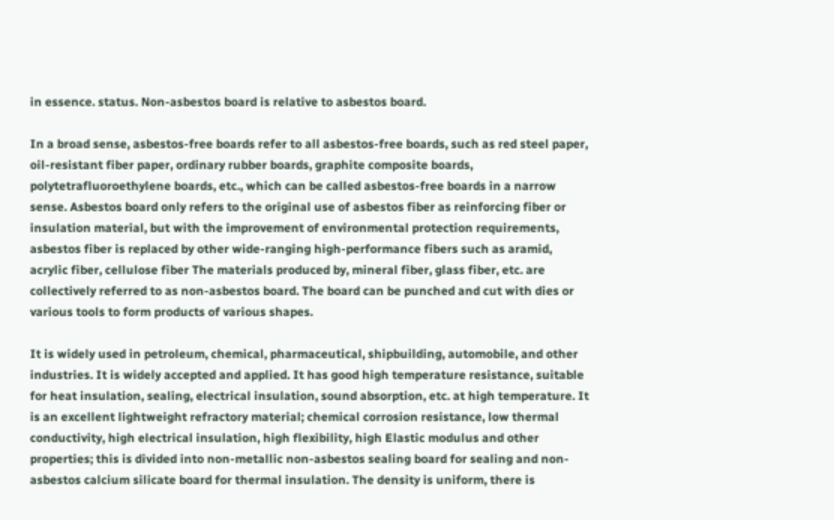in essence. status. Non-asbestos board is relative to asbestos board.

In a broad sense, asbestos-free boards refer to all asbestos-free boards, such as red steel paper, oil-resistant fiber paper, ordinary rubber boards, graphite composite boards, polytetrafluoroethylene boards, etc., which can be called asbestos-free boards in a narrow sense. Asbestos board only refers to the original use of asbestos fiber as reinforcing fiber or insulation material, but with the improvement of environmental protection requirements, asbestos fiber is replaced by other wide-ranging high-performance fibers such as aramid, acrylic fiber, cellulose fiber The materials produced by, mineral fiber, glass fiber, etc. are collectively referred to as non-asbestos board. The board can be punched and cut with dies or various tools to form products of various shapes.

It is widely used in petroleum, chemical, pharmaceutical, shipbuilding, automobile, and other industries. It is widely accepted and applied. It has good high temperature resistance, suitable for heat insulation, sealing, electrical insulation, sound absorption, etc. at high temperature. It is an excellent lightweight refractory material; chemical corrosion resistance, low thermal conductivity, high electrical insulation, high flexibility, high Elastic modulus and other properties; this is divided into non-metallic non-asbestos sealing board for sealing and non-asbestos calcium silicate board for thermal insulation. The density is uniform, there is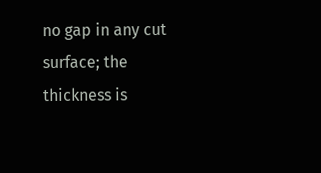no gap in any cut surface; the thickness is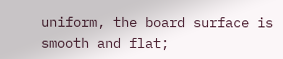uniform, the board surface is smooth and flat;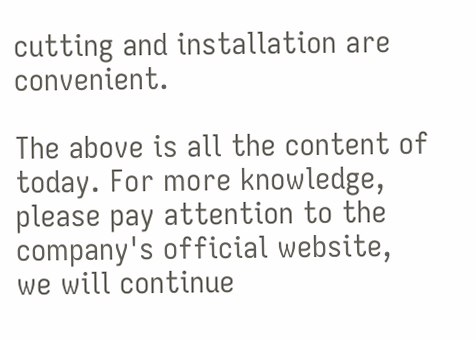cutting and installation are convenient.

The above is all the content of today. For more knowledge, please pay attention to the company's official website, we will continue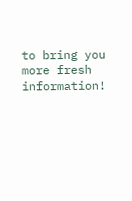to bring you more fresh information!